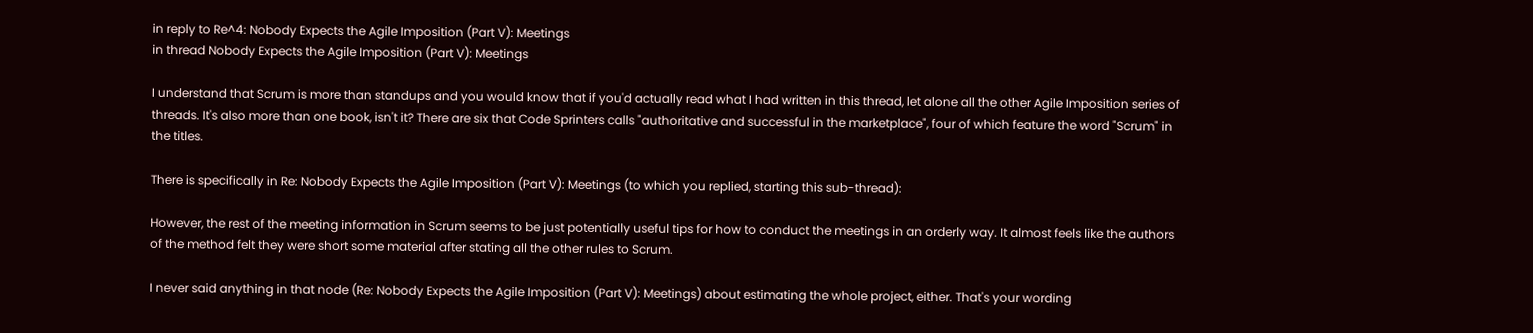in reply to Re^4: Nobody Expects the Agile Imposition (Part V): Meetings
in thread Nobody Expects the Agile Imposition (Part V): Meetings

I understand that Scrum is more than standups and you would know that if you'd actually read what I had written in this thread, let alone all the other Agile Imposition series of threads. It's also more than one book, isn't it? There are six that Code Sprinters calls "authoritative and successful in the marketplace", four of which feature the word "Scrum" in the titles.

There is specifically in Re: Nobody Expects the Agile Imposition (Part V): Meetings (to which you replied, starting this sub-thread):

However, the rest of the meeting information in Scrum seems to be just potentially useful tips for how to conduct the meetings in an orderly way. It almost feels like the authors of the method felt they were short some material after stating all the other rules to Scrum.

I never said anything in that node (Re: Nobody Expects the Agile Imposition (Part V): Meetings) about estimating the whole project, either. That's your wording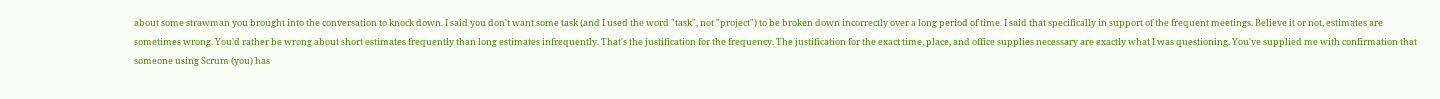about some strawman you brought into the conversation to knock down. I said you don't want some task (and I used the word "task", not "project") to be broken down incorrectly over a long period of time. I said that specifically in support of the frequent meetings. Believe it or not, estimates are sometimes wrong. You'd rather be wrong about short estimates frequently than long estimates infrequently. That's the justification for the frequency. The justification for the exact time, place, and office supplies necessary are exactly what I was questioning. You've supplied me with confirmation that someone using Scrum (you) has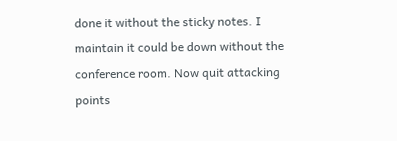done it without the sticky notes. I maintain it could be down without the conference room. Now quit attacking points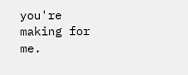you're making for me.